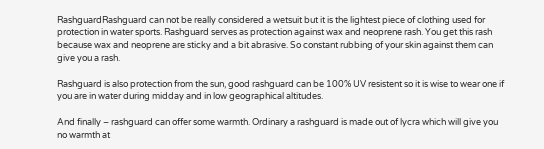RashguardRashguard can not be really considered a wetsuit but it is the lightest piece of clothing used for protection in water sports. Rashguard serves as protection against wax and neoprene rash. You get this rash because wax and neoprene are sticky and a bit abrasive. So constant rubbing of your skin against them can give you a rash.

Rashguard is also protection from the sun, good rashguard can be 100% UV resistent so it is wise to wear one if you are in water during midday and in low geographical altitudes.

And finally – rashguard can offer some warmth. Ordinary a rashguard is made out of lycra which will give you no warmth at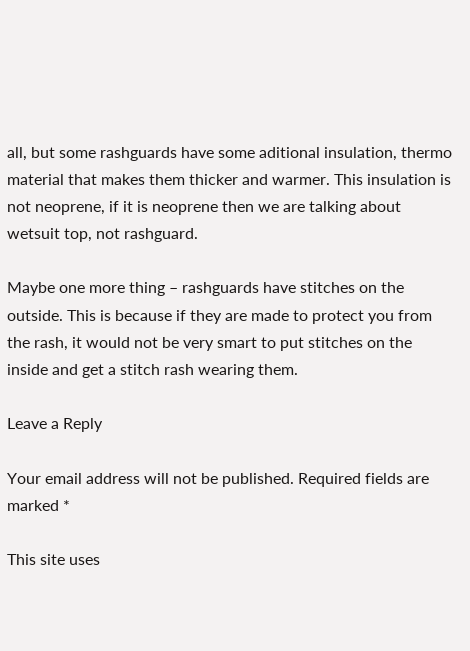all, but some rashguards have some aditional insulation, thermo material that makes them thicker and warmer. This insulation is not neoprene, if it is neoprene then we are talking about wetsuit top, not rashguard.

Maybe one more thing – rashguards have stitches on the outside. This is because if they are made to protect you from the rash, it would not be very smart to put stitches on the inside and get a stitch rash wearing them.

Leave a Reply

Your email address will not be published. Required fields are marked *

This site uses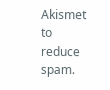Akismet to reduce spam.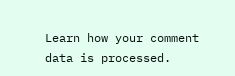Learn how your comment data is processed.